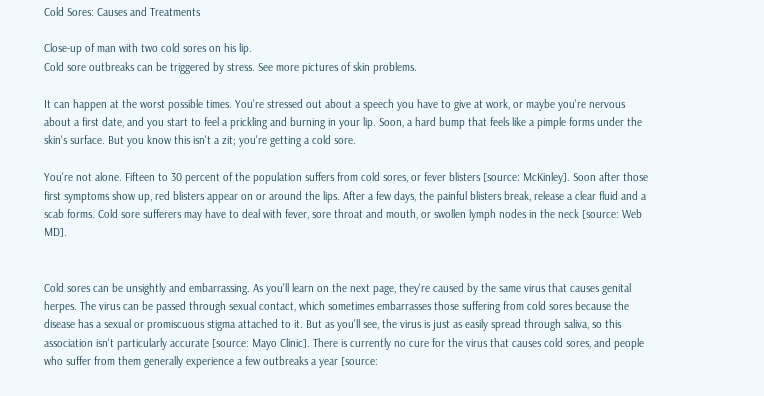Cold Sores: Causes and Treatments

Close-up of man with two cold sores on his lip.
Cold sore outbreaks can be triggered by stress. See more pictures of skin problems.

It can happen at the worst possible times. You're stressed out about a speech you have to give at work, or maybe you're nervous about a first date, and you start to feel a prickling and burning in your lip. Soon, a hard bump that feels like a pimple forms under the skin's surface. But you know this isn't a zit; you're getting a cold sore.

You're not alone. Fifteen to 30 percent of the population suffers from cold sores, or fever blisters [source: McKinley]. Soon after those first symptoms show up, red blisters appear on or around the lips. After a few days, the painful blisters break, release a clear fluid and a scab forms. Cold sore sufferers may have to deal with fever, sore throat and mouth, or swollen lymph nodes in the neck [source: Web MD].


Cold sores can be unsightly and embarrassing. As you'll learn on the next page, they're caused by the same virus that causes genital herpes. The virus can be passed through sexual contact, which sometimes embarrasses those suffering from cold sores because the disease has a sexual or promiscuous stigma attached to it. But as you'll see, the virus is just as easily spread through saliva, so this association isn't particularly accurate [source: Mayo Clinic]. There is currently no cure for the virus that causes cold sores, and people who suffer from them generally experience a few outbreaks a year [source: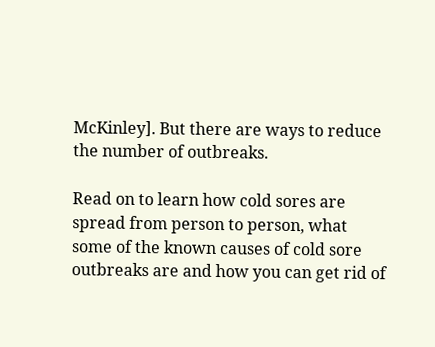McKinley]. But there are ways to reduce the number of outbreaks.

Read on to learn how cold sores are spread from person to person, what some of the known causes of cold sore outbreaks are and how you can get rid of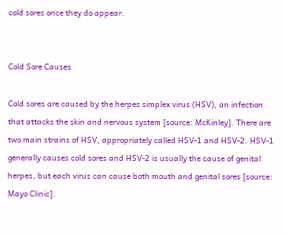cold sores once they do appear.


Cold Sore Causes

Cold sores are caused by the herpes simplex virus (HSV), an infection that attacks the skin and nervous system [source: McKinley]. There are two main strains of HSV, appropriately called HSV-1 and HSV-2. HSV-1 generally causes cold sores and HSV-2 is usually the cause of genital herpes, but each virus can cause both mouth and genital sores [source: Mayo Clinic].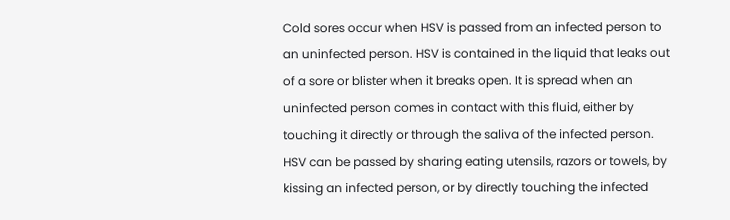Cold sores occur when HSV is passed from an infected person to an uninfected person. HSV is contained in the liquid that leaks out of a sore or blister when it breaks open. It is spread when an uninfected person comes in contact with this fluid, either by touching it directly or through the saliva of the infected person. HSV can be passed by sharing eating utensils, razors or towels, by kissing an infected person, or by directly touching the infected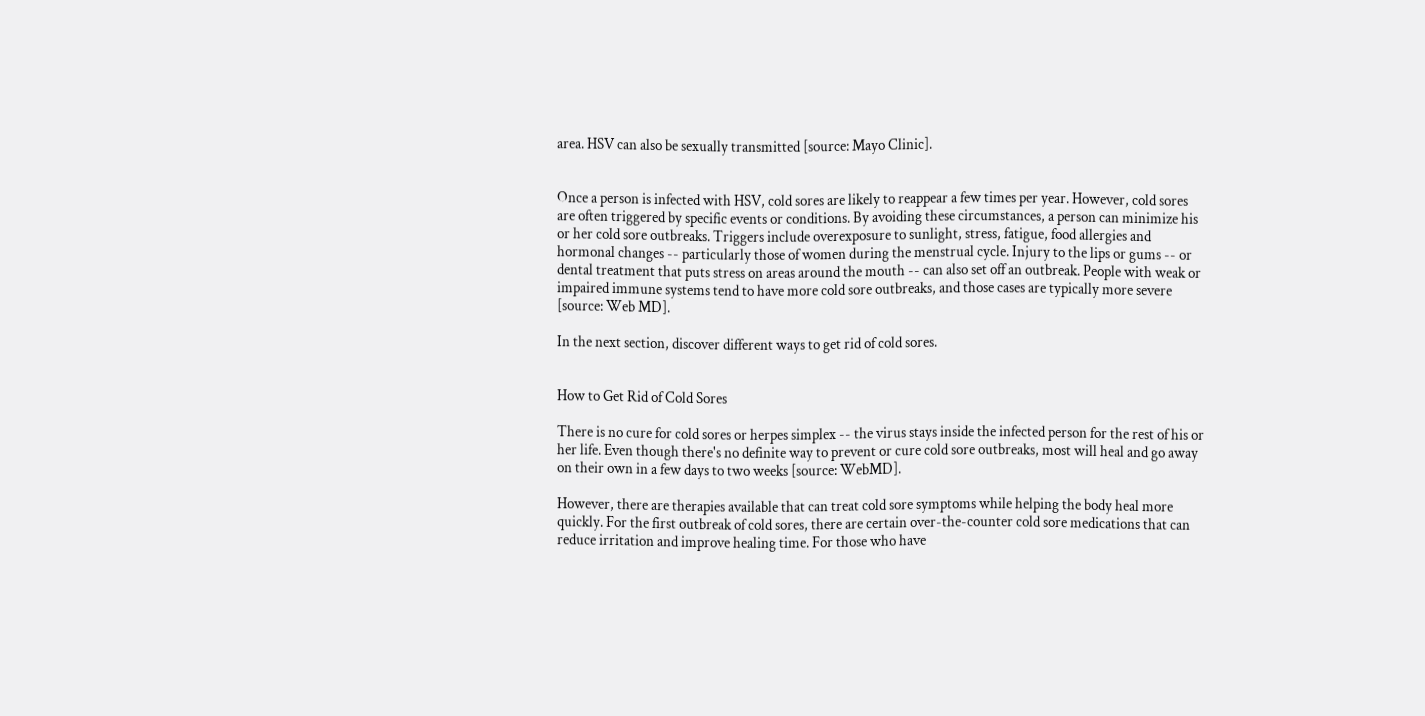area. HSV can also be sexually transmitted [source: Mayo Clinic].


Once a person is infected with HSV, cold sores are likely to reappear a few times per year. However, cold sores are often triggered by specific events or conditions. By avoiding these circumstances, a person can minimize his or her cold sore outbreaks. Triggers include overexposure to sunlight, stress, fatigue, food allergies and hormonal changes -- particularly those of women during the menstrual cycle. Injury to the lips or gums -- or dental treatment that puts stress on areas around the mouth -- can also set off an outbreak. People with weak or impaired immune systems tend to have more cold sore outbreaks, and those cases are typically more severe [source: Web MD].

In the next section, discover different ways to get rid of cold sores.


How to Get Rid of Cold Sores

There is no cure for cold sores or herpes simplex -- the virus stays inside the infected person for the rest of his or her life. Even though there's no definite way to prevent or cure cold sore outbreaks, most will heal and go away on their own in a few days to two weeks [source: WebMD].

However, there are therapies available that can treat cold sore symptoms while helping the body heal more quickly. For the first outbreak of cold sores, there are certain over-the-counter cold sore medications that can reduce irritation and improve healing time. For those who have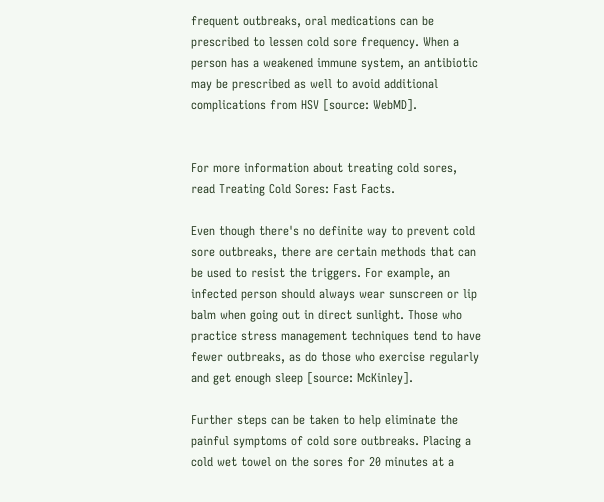frequent outbreaks, oral medications can be prescribed to lessen cold sore frequency. When a person has a weakened immune system, an antibiotic may be prescribed as well to avoid additional complications from HSV [source: WebMD].


For more information about treating cold sores, read Treating Cold Sores: Fast Facts.

Even though there's no definite way to prevent cold sore outbreaks, there are certain methods that can be used to resist the triggers. For example, an infected person should always wear sunscreen or lip balm when going out in direct sunlight. Those who practice stress management techniques tend to have fewer outbreaks, as do those who exercise regularly and get enough sleep [source: McKinley].

Further steps can be taken to help eliminate the painful symptoms of cold sore outbreaks. Placing a cold wet towel on the sores for 20 minutes at a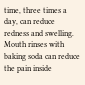time, three times a day, can reduce redness and swelling. Mouth rinses with baking soda can reduce the pain inside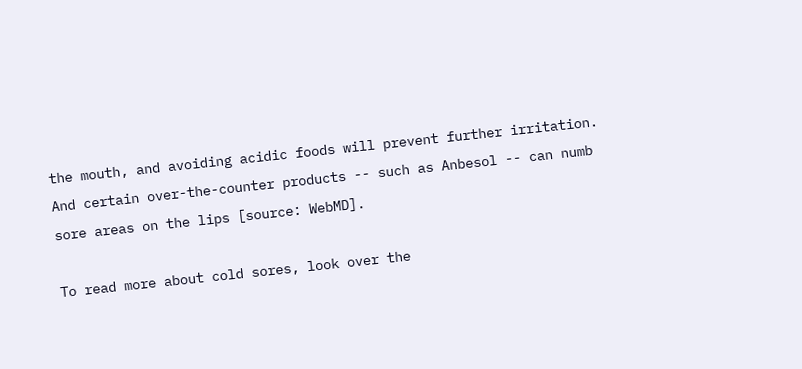the mouth, and avoiding acidic foods will prevent further irritation. And certain over-the-counter products -- such as Anbesol -- can numb sore areas on the lips [source: WebMD].

To read more about cold sores, look over the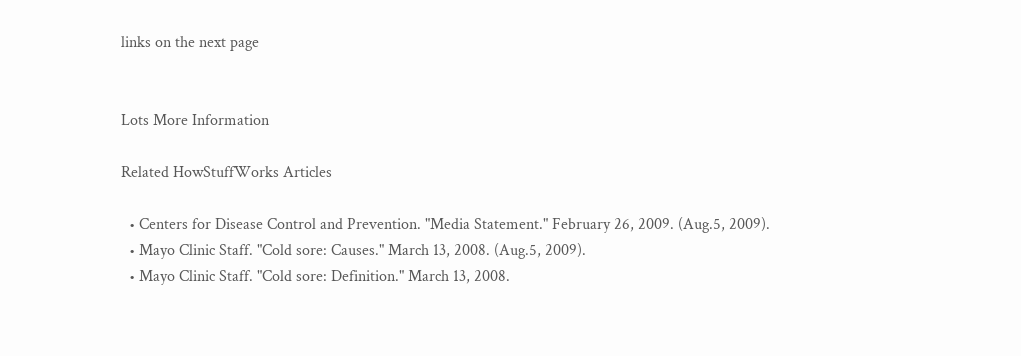links on the next page


Lots More Information

Related HowStuffWorks Articles

  • Centers for Disease Control and Prevention. "Media Statement." February 26, 2009. (Aug.5, 2009).
  • Mayo Clinic Staff. "Cold sore: Causes." March 13, 2008. (Aug.5, 2009).
  • Mayo Clinic Staff. "Cold sore: Definition." March 13, 2008.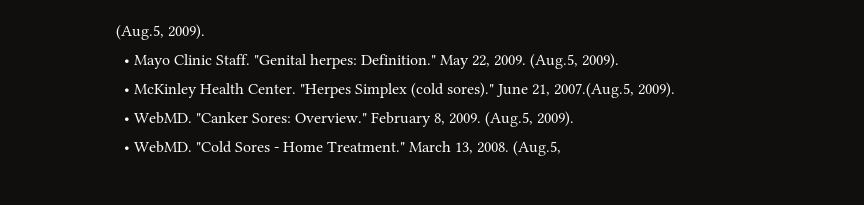(Aug.5, 2009).
  • Mayo Clinic Staff. "Genital herpes: Definition." May 22, 2009. (Aug.5, 2009).
  • McKinley Health Center. "Herpes Simplex (cold sores)." June 21, 2007.(Aug.5, 2009).
  • WebMD. "Canker Sores: Overview." February 8, 2009. (Aug.5, 2009).
  • WebMD. "Cold Sores - Home Treatment." March 13, 2008. (Aug.5,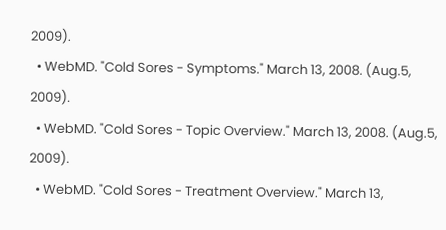2009).
  • WebMD. "Cold Sores - Symptoms." March 13, 2008. (Aug.5, 2009).
  • WebMD. "Cold Sores - Topic Overview." March 13, 2008. (Aug.5, 2009).
  • WebMD. "Cold Sores - Treatment Overview." March 13,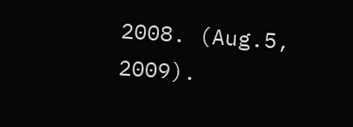2008. (Aug.5, 2009).